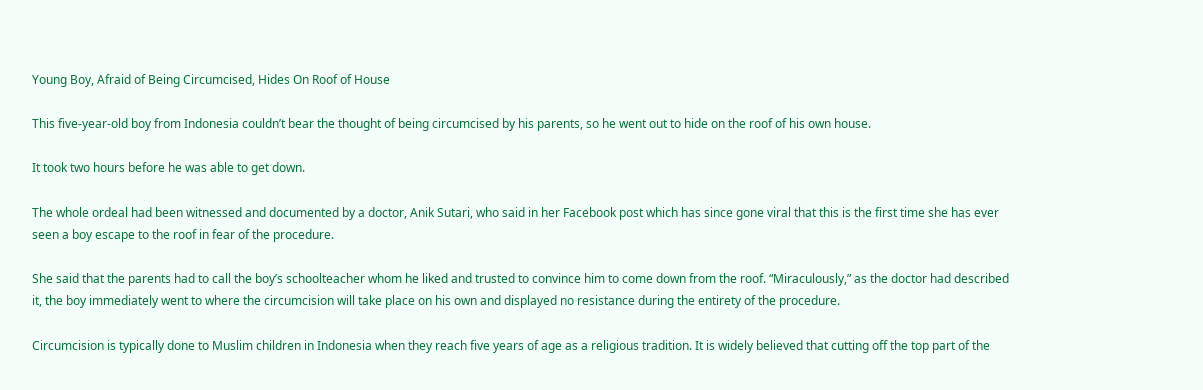Young Boy, Afraid of Being Circumcised, Hides On Roof of House

This five-year-old boy from Indonesia couldn’t bear the thought of being circumcised by his parents, so he went out to hide on the roof of his own house.

It took two hours before he was able to get down.

The whole ordeal had been witnessed and documented by a doctor, Anik Sutari, who said in her Facebook post which has since gone viral that this is the first time she has ever seen a boy escape to the roof in fear of the procedure.

She said that the parents had to call the boy’s schoolteacher whom he liked and trusted to convince him to come down from the roof. “Miraculously,” as the doctor had described it, the boy immediately went to where the circumcision will take place on his own and displayed no resistance during the entirety of the procedure.

Circumcision is typically done to Muslim children in Indonesia when they reach five years of age as a religious tradition. It is widely believed that cutting off the top part of the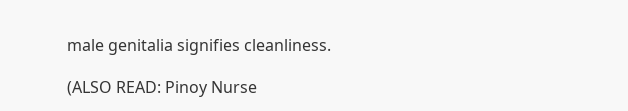male genitalia signifies cleanliness.

(ALSO READ: Pinoy Nurse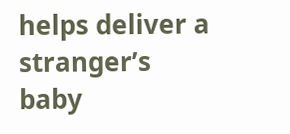helps deliver a stranger’s baby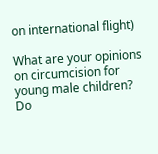on international flight)

What are your opinions on circumcision for young male children? Do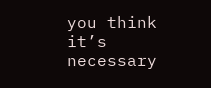you think it’s necessary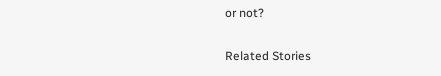or not?


Related Stories